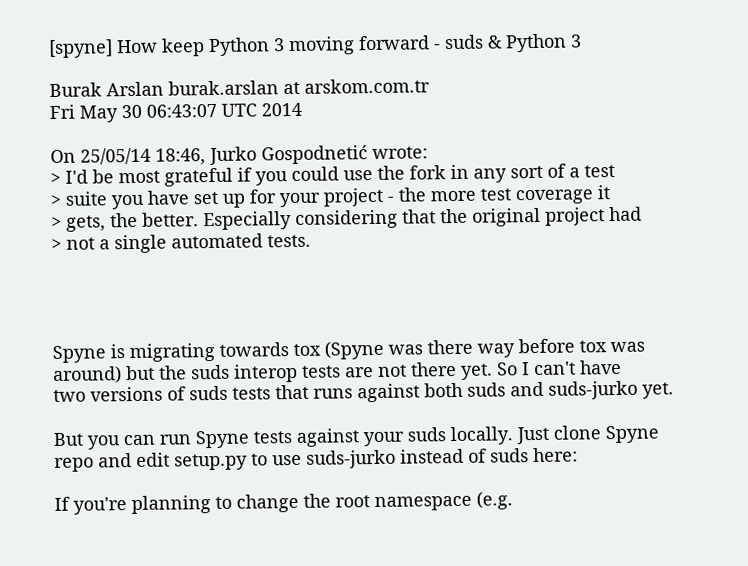[spyne] How keep Python 3 moving forward - suds & Python 3

Burak Arslan burak.arslan at arskom.com.tr
Fri May 30 06:43:07 UTC 2014

On 25/05/14 18:46, Jurko Gospodnetić wrote:
> I'd be most grateful if you could use the fork in any sort of a test
> suite you have set up for your project - the more test coverage it
> gets, the better. Especially considering that the original project had
> not a single automated tests.




Spyne is migrating towards tox (Spyne was there way before tox was
around) but the suds interop tests are not there yet. So I can't have
two versions of suds tests that runs against both suds and suds-jurko yet.

But you can run Spyne tests against your suds locally. Just clone Spyne
repo and edit setup.py to use suds-jurko instead of suds here:

If you're planning to change the root namespace (e.g.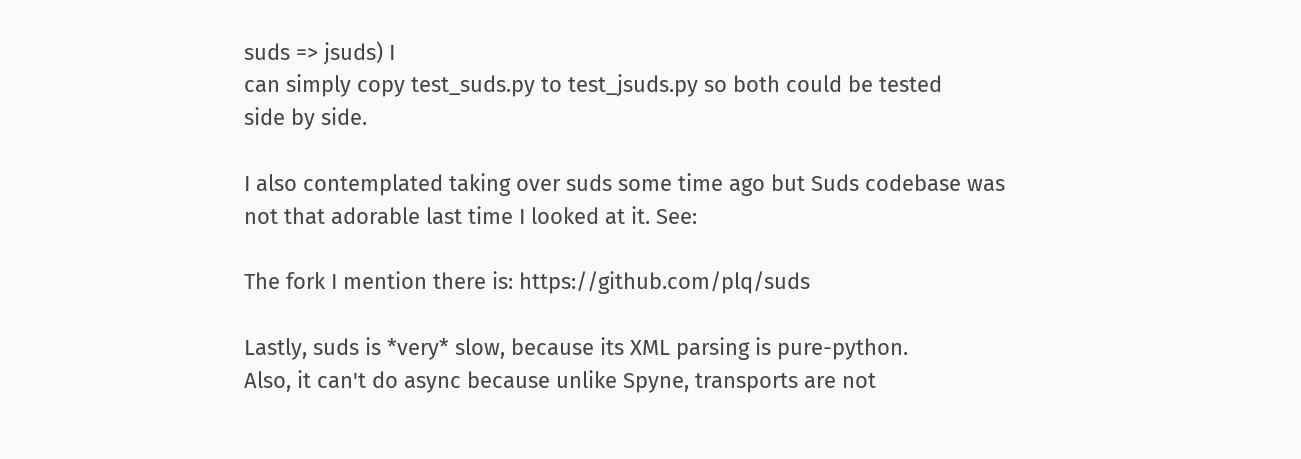suds => jsuds) I
can simply copy test_suds.py to test_jsuds.py so both could be tested
side by side.

I also contemplated taking over suds some time ago but Suds codebase was
not that adorable last time I looked at it. See:

The fork I mention there is: https://github.com/plq/suds

Lastly, suds is *very* slow, because its XML parsing is pure-python.
Also, it can't do async because unlike Spyne, transports are not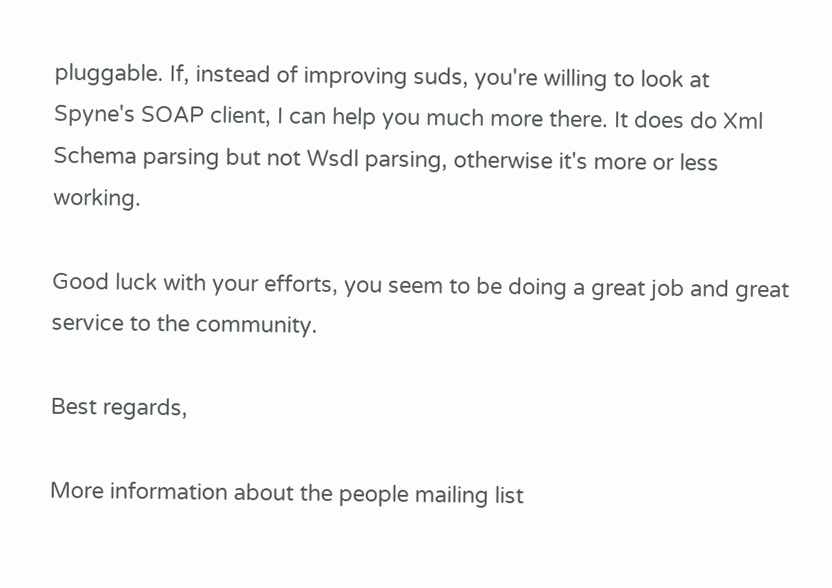pluggable. If, instead of improving suds, you're willing to look at
Spyne's SOAP client, I can help you much more there. It does do Xml
Schema parsing but not Wsdl parsing, otherwise it's more or less working.

Good luck with your efforts, you seem to be doing a great job and great
service to the community.

Best regards,

More information about the people mailing list